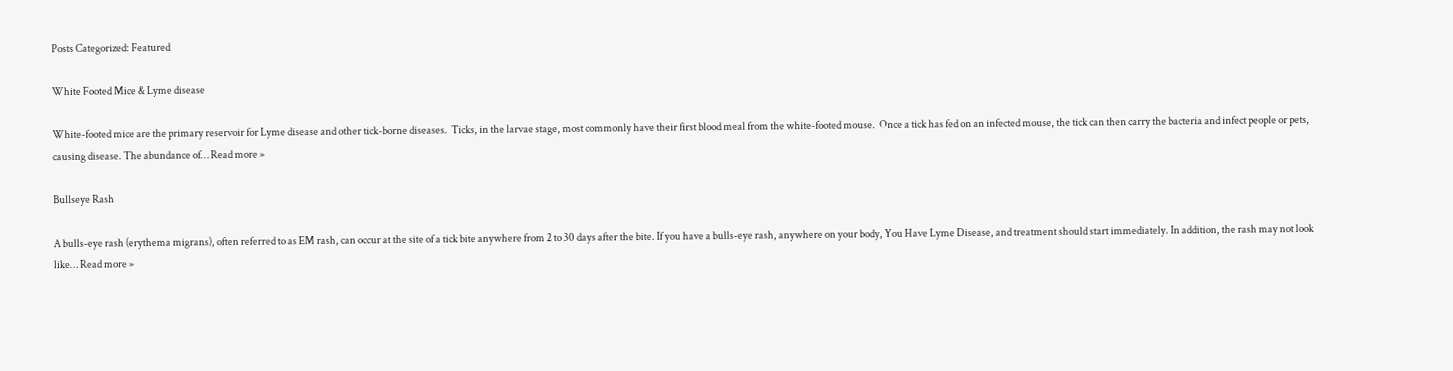Posts Categorized: Featured

White Footed Mice & Lyme disease

White-footed mice are the primary reservoir for Lyme disease and other tick-borne diseases.  Ticks, in the larvae stage, most commonly have their first blood meal from the white-footed mouse.  Once a tick has fed on an infected mouse, the tick can then carry the bacteria and infect people or pets, causing disease. The abundance of… Read more »

Bullseye Rash

A bulls-eye rash (erythema migrans), often referred to as EM rash, can occur at the site of a tick bite anywhere from 2 to 30 days after the bite. If you have a bulls-eye rash, anywhere on your body, You Have Lyme Disease, and treatment should start immediately. In addition, the rash may not look like… Read more »